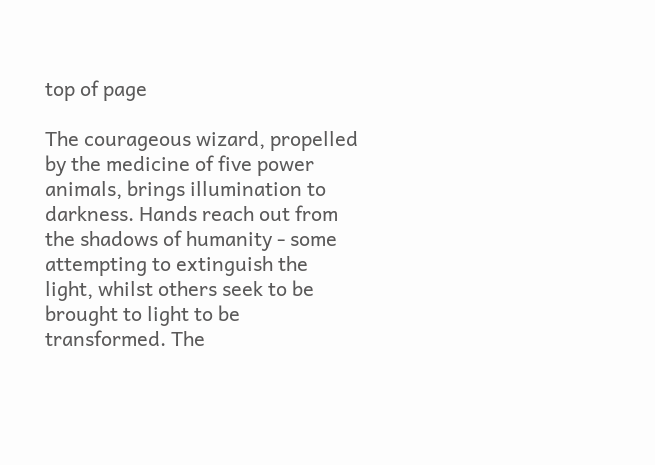top of page

The courageous wizard, propelled by the medicine of five power animals, brings illumination to darkness. Hands reach out from the shadows of humanity - some attempting to extinguish the light, whilst others seek to be brought to light to be transformed. The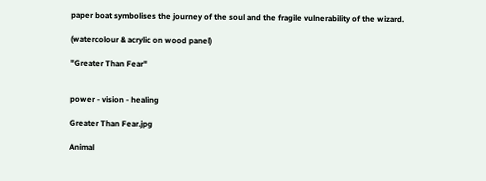paper boat symbolises the journey of the soul and the fragile vulnerability of the wizard.

(watercolour & acrylic on wood panel)

"Greater Than Fear"


power - vision - healing

Greater Than Fear.jpg

Animal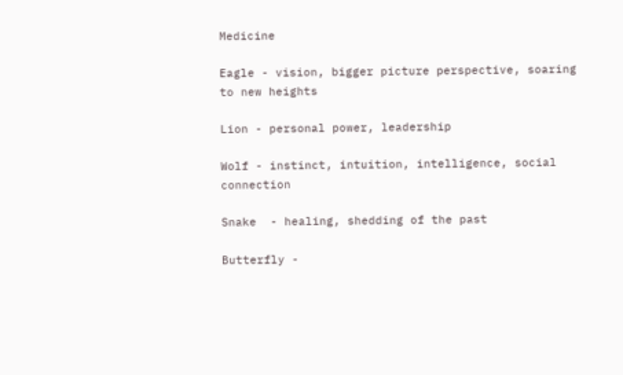Medicine

Eagle - vision, bigger picture perspective, soaring to new heights

Lion - personal power, leadership

Wolf - instinct, intuition, intelligence, social connection

Snake  - healing, shedding of the past

Butterfly -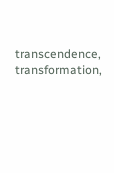transcendence, transformation,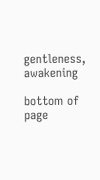gentleness, awakening

bottom of page